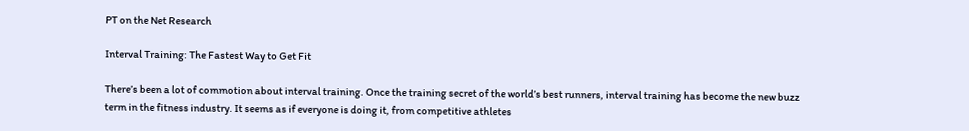PT on the Net Research

Interval Training: The Fastest Way to Get Fit

There’s been a lot of commotion about interval training. Once the training secret of the world’s best runners, interval training has become the new buzz term in the fitness industry. It seems as if everyone is doing it, from competitive athletes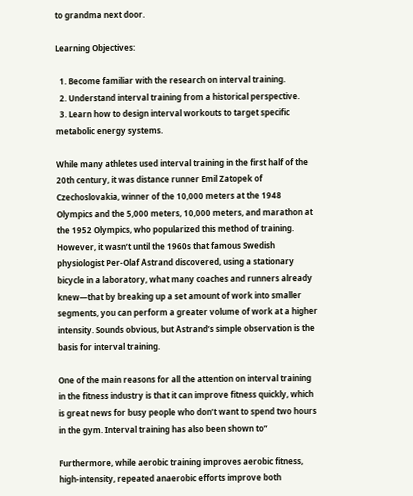to grandma next door.

Learning Objectives:

  1. Become familiar with the research on interval training.
  2. Understand interval training from a historical perspective.
  3. Learn how to design interval workouts to target specific metabolic energy systems.

While many athletes used interval training in the first half of the 20th century, it was distance runner Emil Zatopek of Czechoslovakia, winner of the 10,000 meters at the 1948 Olympics and the 5,000 meters, 10,000 meters, and marathon at the 1952 Olympics, who popularized this method of training. However, it wasn’t until the 1960s that famous Swedish physiologist Per-Olaf Åstrand discovered, using a stationary bicycle in a laboratory, what many coaches and runners already knew—that by breaking up a set amount of work into smaller segments, you can perform a greater volume of work at a higher intensity. Sounds obvious, but Åstrand’s simple observation is the basis for interval training.

One of the main reasons for all the attention on interval training in the fitness industry is that it can improve fitness quickly, which is great news for busy people who don’t want to spend two hours in the gym. Interval training has also been shown to”

Furthermore, while aerobic training improves aerobic fitness, high-intensity, repeated anaerobic efforts improve both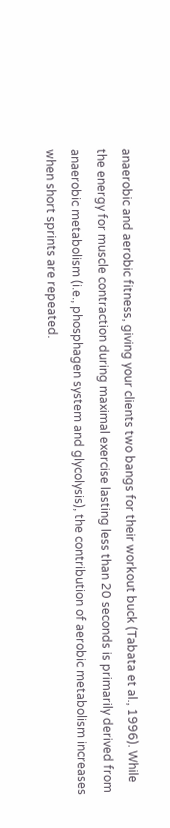anaerobic and aerobic fitness, giving your clients two bangs for their workout buck (Tabata et al., 1996). While the energy for muscle contraction during maximal exercise lasting less than 20 seconds is primarily derived from anaerobic metabolism (i.e., phosphagen system and glycolysis), the contribution of aerobic metabolism increases when short sprints are repeated.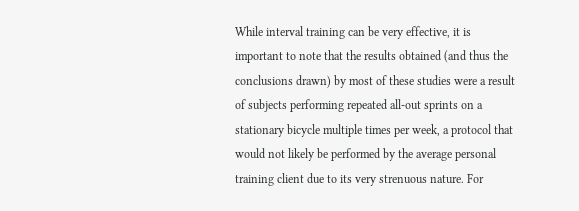While interval training can be very effective, it is important to note that the results obtained (and thus the conclusions drawn) by most of these studies were a result of subjects performing repeated all-out sprints on a stationary bicycle multiple times per week, a protocol that would not likely be performed by the average personal training client due to its very strenuous nature. For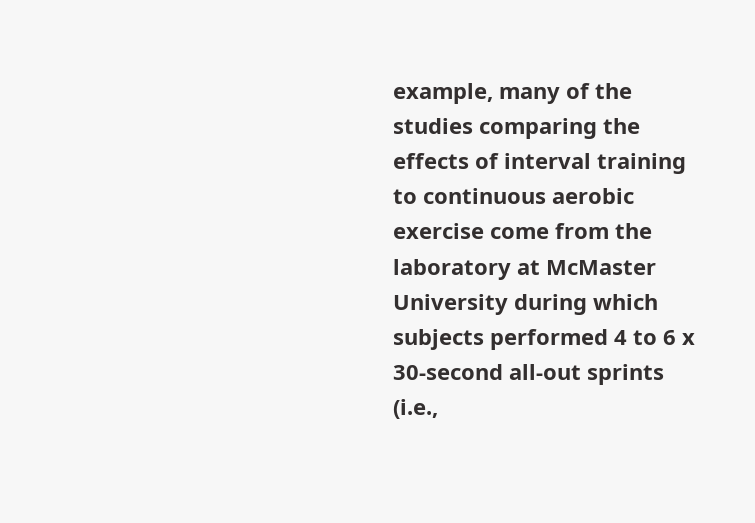example, many of the studies comparing the effects of interval training to continuous aerobic exercise come from the laboratory at McMaster University during which subjects performed 4 to 6 x 30-second all-out sprints (i.e.,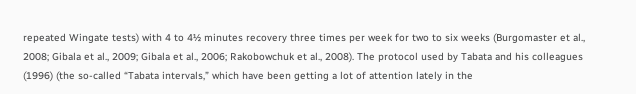repeated Wingate tests) with 4 to 4½ minutes recovery three times per week for two to six weeks (Burgomaster et al., 2008; Gibala et al., 2009; Gibala et al., 2006; Rakobowchuk et al., 2008). The protocol used by Tabata and his colleagues (1996) (the so-called “Tabata intervals,” which have been getting a lot of attention lately in the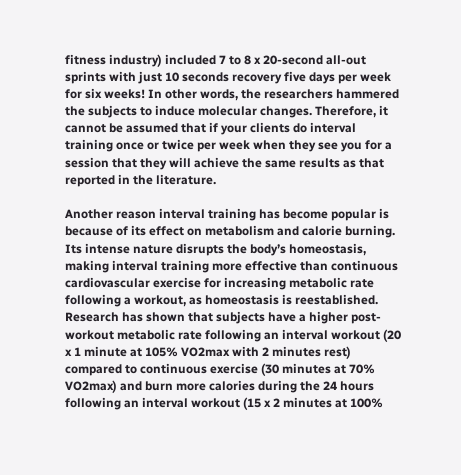fitness industry) included 7 to 8 x 20-second all-out sprints with just 10 seconds recovery five days per week for six weeks! In other words, the researchers hammered the subjects to induce molecular changes. Therefore, it cannot be assumed that if your clients do interval training once or twice per week when they see you for a session that they will achieve the same results as that reported in the literature.

Another reason interval training has become popular is because of its effect on metabolism and calorie burning. Its intense nature disrupts the body’s homeostasis, making interval training more effective than continuous cardiovascular exercise for increasing metabolic rate following a workout, as homeostasis is reestablished. Research has shown that subjects have a higher post-workout metabolic rate following an interval workout (20 x 1 minute at 105% VO2max with 2 minutes rest) compared to continuous exercise (30 minutes at 70% VO2max) and burn more calories during the 24 hours following an interval workout (15 x 2 minutes at 100%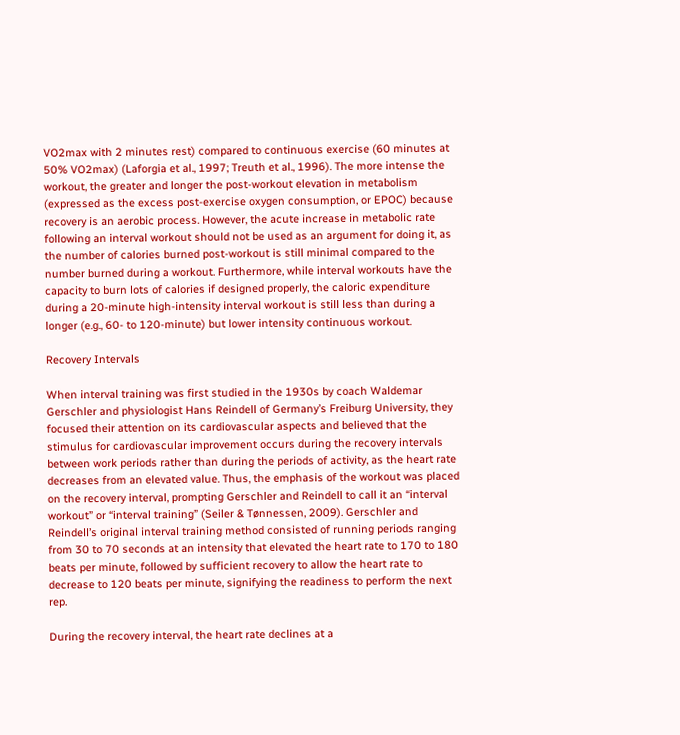VO2max with 2 minutes rest) compared to continuous exercise (60 minutes at 50% VO2max) (Laforgia et al., 1997; Treuth et al., 1996). The more intense the workout, the greater and longer the post-workout elevation in metabolism (expressed as the excess post-exercise oxygen consumption, or EPOC) because recovery is an aerobic process. However, the acute increase in metabolic rate following an interval workout should not be used as an argument for doing it, as the number of calories burned post-workout is still minimal compared to the number burned during a workout. Furthermore, while interval workouts have the capacity to burn lots of calories if designed properly, the caloric expenditure during a 20-minute high-intensity interval workout is still less than during a longer (e.g., 60- to 120-minute) but lower intensity continuous workout.

Recovery Intervals

When interval training was first studied in the 1930s by coach Waldemar Gerschler and physiologist Hans Reindell of Germany’s Freiburg University, they focused their attention on its cardiovascular aspects and believed that the stimulus for cardiovascular improvement occurs during the recovery intervals between work periods rather than during the periods of activity, as the heart rate decreases from an elevated value. Thus, the emphasis of the workout was placed on the recovery interval, prompting Gerschler and Reindell to call it an “interval workout” or “interval training” (Seiler & Tønnessen, 2009). Gerschler and Reindell’s original interval training method consisted of running periods ranging from 30 to 70 seconds at an intensity that elevated the heart rate to 170 to 180 beats per minute, followed by sufficient recovery to allow the heart rate to decrease to 120 beats per minute, signifying the readiness to perform the next rep.

During the recovery interval, the heart rate declines at a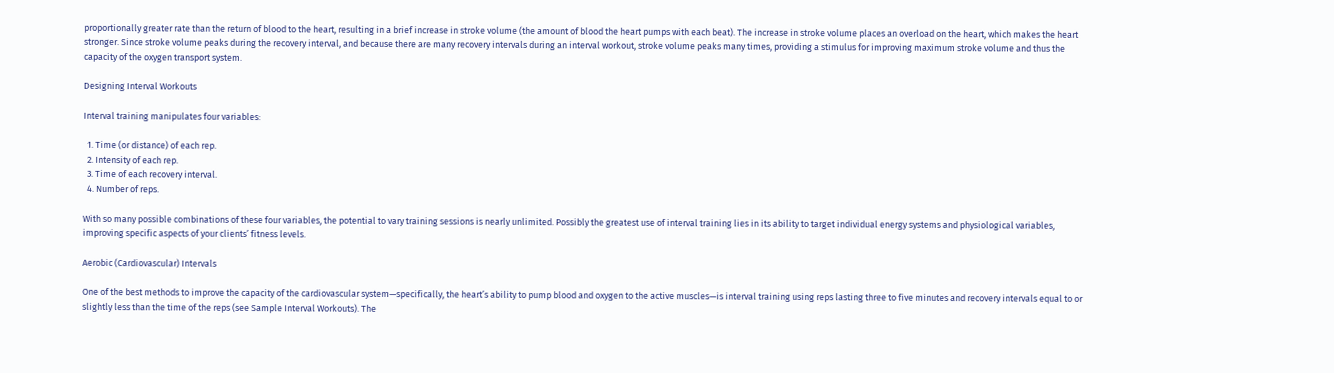proportionally greater rate than the return of blood to the heart, resulting in a brief increase in stroke volume (the amount of blood the heart pumps with each beat). The increase in stroke volume places an overload on the heart, which makes the heart stronger. Since stroke volume peaks during the recovery interval, and because there are many recovery intervals during an interval workout, stroke volume peaks many times, providing a stimulus for improving maximum stroke volume and thus the capacity of the oxygen transport system.

Designing Interval Workouts

Interval training manipulates four variables:

  1. Time (or distance) of each rep.
  2. Intensity of each rep.
  3. Time of each recovery interval.
  4. Number of reps.

With so many possible combinations of these four variables, the potential to vary training sessions is nearly unlimited. Possibly the greatest use of interval training lies in its ability to target individual energy systems and physiological variables, improving specific aspects of your clients’ fitness levels.

Aerobic (Cardiovascular) Intervals

One of the best methods to improve the capacity of the cardiovascular system—specifically, the heart’s ability to pump blood and oxygen to the active muscles—is interval training using reps lasting three to five minutes and recovery intervals equal to or slightly less than the time of the reps (see Sample Interval Workouts). The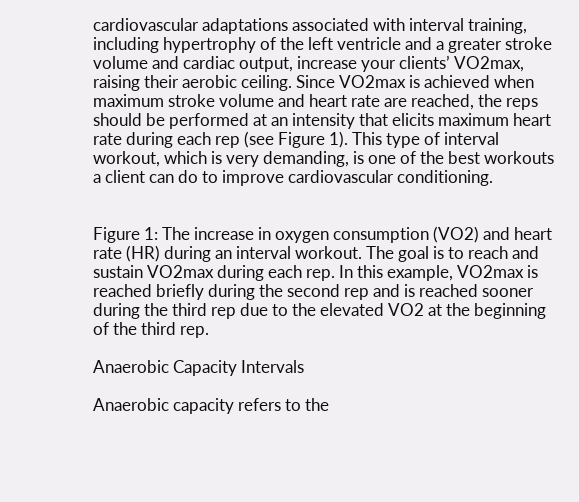cardiovascular adaptations associated with interval training, including hypertrophy of the left ventricle and a greater stroke volume and cardiac output, increase your clients’ VO2max, raising their aerobic ceiling. Since VO2max is achieved when maximum stroke volume and heart rate are reached, the reps should be performed at an intensity that elicits maximum heart rate during each rep (see Figure 1). This type of interval workout, which is very demanding, is one of the best workouts a client can do to improve cardiovascular conditioning.


Figure 1: The increase in oxygen consumption (VO2) and heart rate (HR) during an interval workout. The goal is to reach and sustain VO2max during each rep. In this example, VO2max is reached briefly during the second rep and is reached sooner during the third rep due to the elevated VO2 at the beginning of the third rep.

Anaerobic Capacity Intervals

Anaerobic capacity refers to the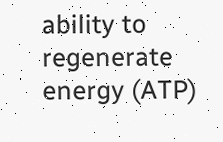ability to regenerate energy (ATP)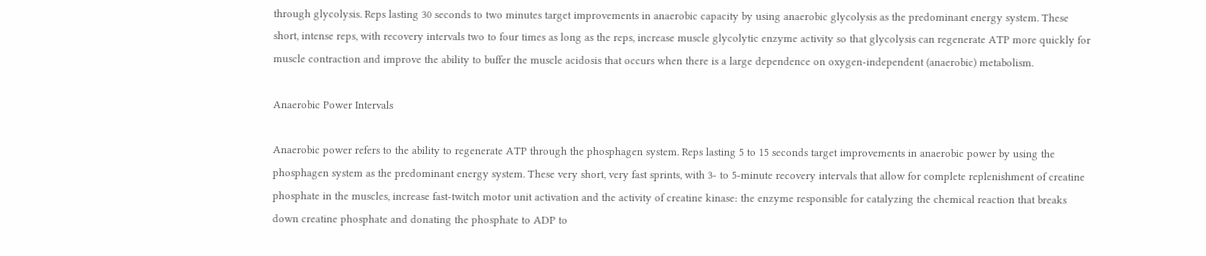through glycolysis. Reps lasting 30 seconds to two minutes target improvements in anaerobic capacity by using anaerobic glycolysis as the predominant energy system. These short, intense reps, with recovery intervals two to four times as long as the reps, increase muscle glycolytic enzyme activity so that glycolysis can regenerate ATP more quickly for muscle contraction and improve the ability to buffer the muscle acidosis that occurs when there is a large dependence on oxygen-independent (anaerobic) metabolism.

Anaerobic Power Intervals

Anaerobic power refers to the ability to regenerate ATP through the phosphagen system. Reps lasting 5 to 15 seconds target improvements in anaerobic power by using the phosphagen system as the predominant energy system. These very short, very fast sprints, with 3- to 5-minute recovery intervals that allow for complete replenishment of creatine phosphate in the muscles, increase fast-twitch motor unit activation and the activity of creatine kinase: the enzyme responsible for catalyzing the chemical reaction that breaks down creatine phosphate and donating the phosphate to ADP to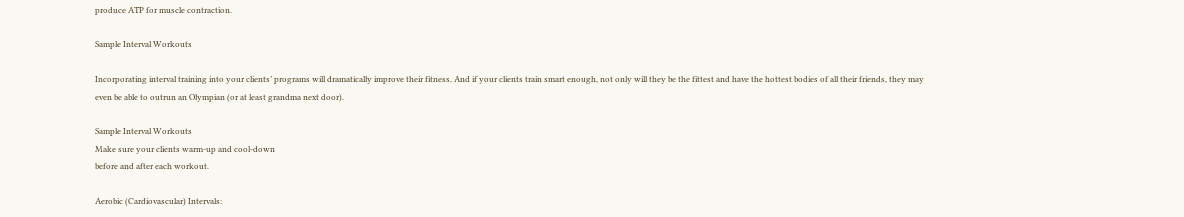produce ATP for muscle contraction.

Sample Interval Workouts

Incorporating interval training into your clients’ programs will dramatically improve their fitness. And if your clients train smart enough, not only will they be the fittest and have the hottest bodies of all their friends, they may even be able to outrun an Olympian (or at least grandma next door).

Sample Interval Workouts
Make sure your clients warm-up and cool-down
before and after each workout.

Aerobic (Cardiovascular) Intervals: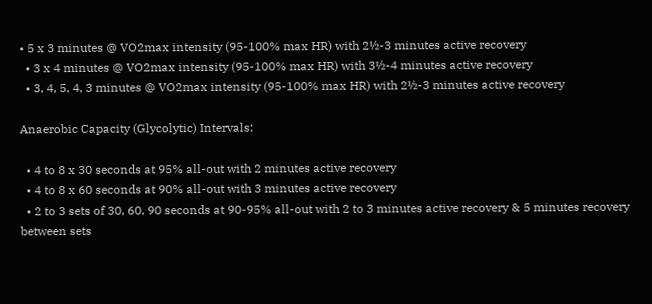• 5 x 3 minutes @ VO2max intensity (95-100% max HR) with 2½-3 minutes active recovery
  • 3 x 4 minutes @ VO2max intensity (95-100% max HR) with 3½-4 minutes active recovery
  • 3, 4, 5, 4, 3 minutes @ VO2max intensity (95-100% max HR) with 2½-3 minutes active recovery

Anaerobic Capacity (Glycolytic) Intervals:

  • 4 to 8 x 30 seconds at 95% all-out with 2 minutes active recovery
  • 4 to 8 x 60 seconds at 90% all-out with 3 minutes active recovery
  • 2 to 3 sets of 30, 60, 90 seconds at 90-95% all-out with 2 to 3 minutes active recovery & 5 minutes recovery between sets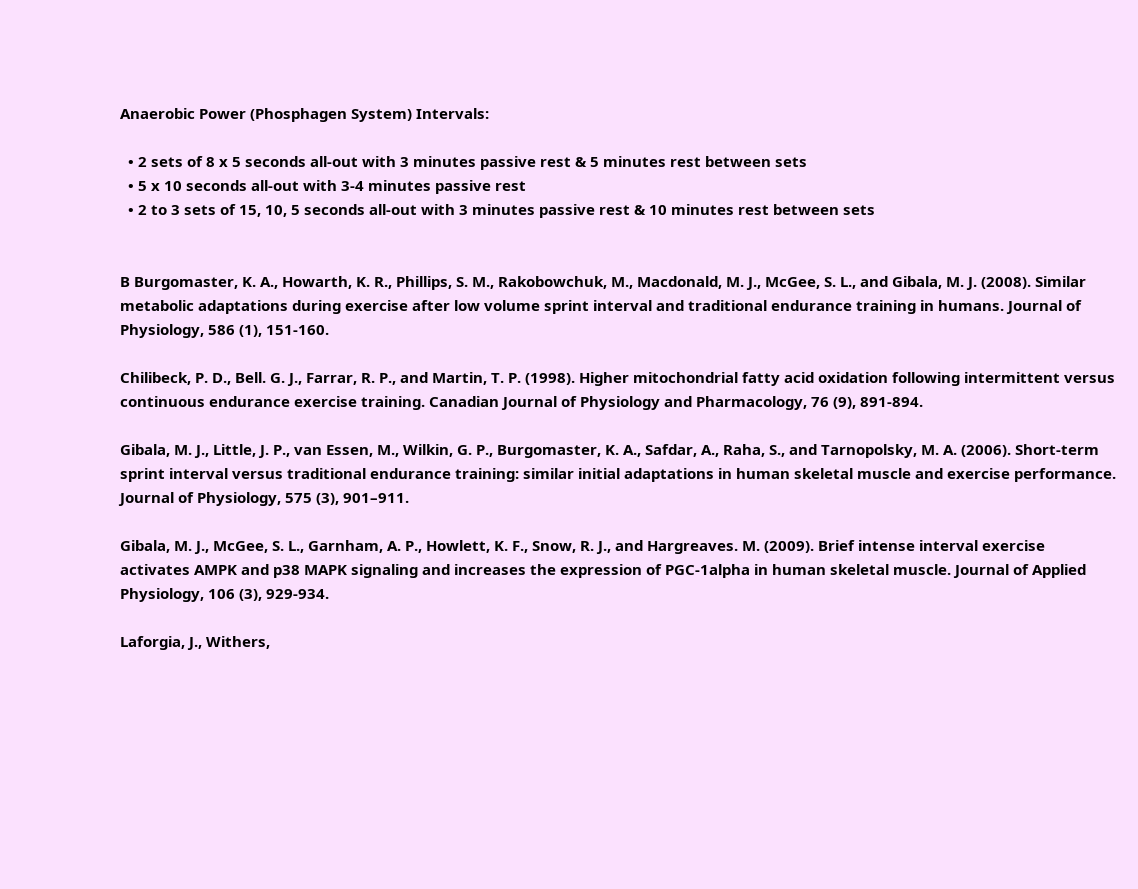Anaerobic Power (Phosphagen System) Intervals:

  • 2 sets of 8 x 5 seconds all-out with 3 minutes passive rest & 5 minutes rest between sets
  • 5 x 10 seconds all-out with 3-4 minutes passive rest
  • 2 to 3 sets of 15, 10, 5 seconds all-out with 3 minutes passive rest & 10 minutes rest between sets


B Burgomaster, K. A., Howarth, K. R., Phillips, S. M., Rakobowchuk, M., Macdonald, M. J., McGee, S. L., and Gibala, M. J. (2008). Similar metabolic adaptations during exercise after low volume sprint interval and traditional endurance training in humans. Journal of Physiology, 586 (1), 151-160.

Chilibeck, P. D., Bell. G. J., Farrar, R. P., and Martin, T. P. (1998). Higher mitochondrial fatty acid oxidation following intermittent versus continuous endurance exercise training. Canadian Journal of Physiology and Pharmacology, 76 (9), 891-894.

Gibala, M. J., Little, J. P., van Essen, M., Wilkin, G. P., Burgomaster, K. A., Safdar, A., Raha, S., and Tarnopolsky, M. A. (2006). Short-term sprint interval versus traditional endurance training: similar initial adaptations in human skeletal muscle and exercise performance. Journal of Physiology, 575 (3), 901–911.

Gibala, M. J., McGee, S. L., Garnham, A. P., Howlett, K. F., Snow, R. J., and Hargreaves. M. (2009). Brief intense interval exercise activates AMPK and p38 MAPK signaling and increases the expression of PGC-1alpha in human skeletal muscle. Journal of Applied Physiology, 106 (3), 929-934.

Laforgia, J., Withers,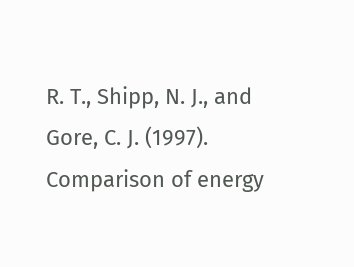R. T., Shipp, N. J., and Gore, C. J. (1997). Comparison of energy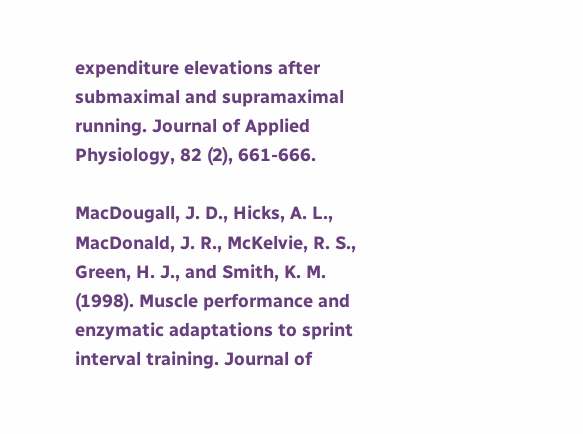expenditure elevations after submaximal and supramaximal running. Journal of Applied Physiology, 82 (2), 661-666.

MacDougall, J. D., Hicks, A. L., MacDonald, J. R., McKelvie, R. S., Green, H. J., and Smith, K. M. (1998). Muscle performance and enzymatic adaptations to sprint interval training. Journal of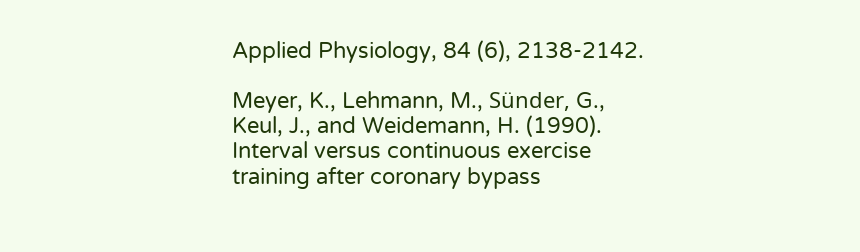Applied Physiology, 84 (6), 2138-2142.

Meyer, K., Lehmann, M., Sünder, G., Keul, J., and Weidemann, H. (1990). Interval versus continuous exercise training after coronary bypass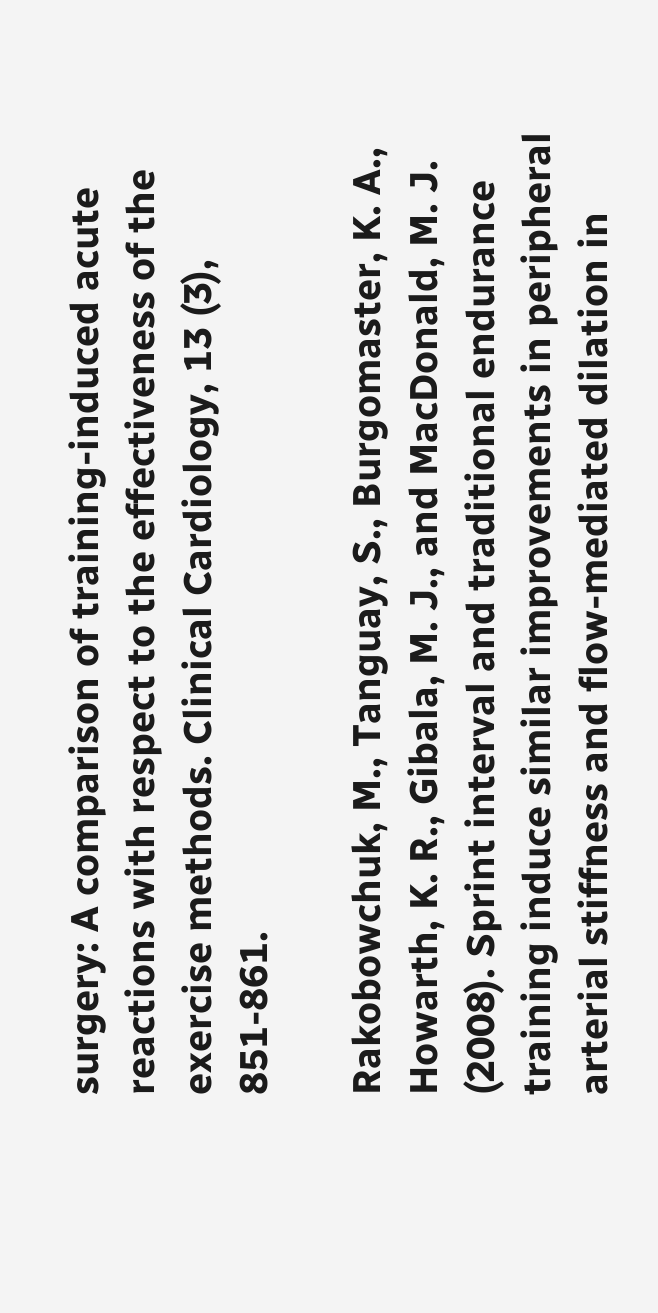surgery: A comparison of training-induced acute reactions with respect to the effectiveness of the exercise methods. Clinical Cardiology, 13 (3), 851-861.

Rakobowchuk, M., Tanguay, S., Burgomaster, K. A., Howarth, K. R., Gibala, M. J., and MacDonald, M. J. (2008). Sprint interval and traditional endurance training induce similar improvements in peripheral arterial stiffness and flow-mediated dilation in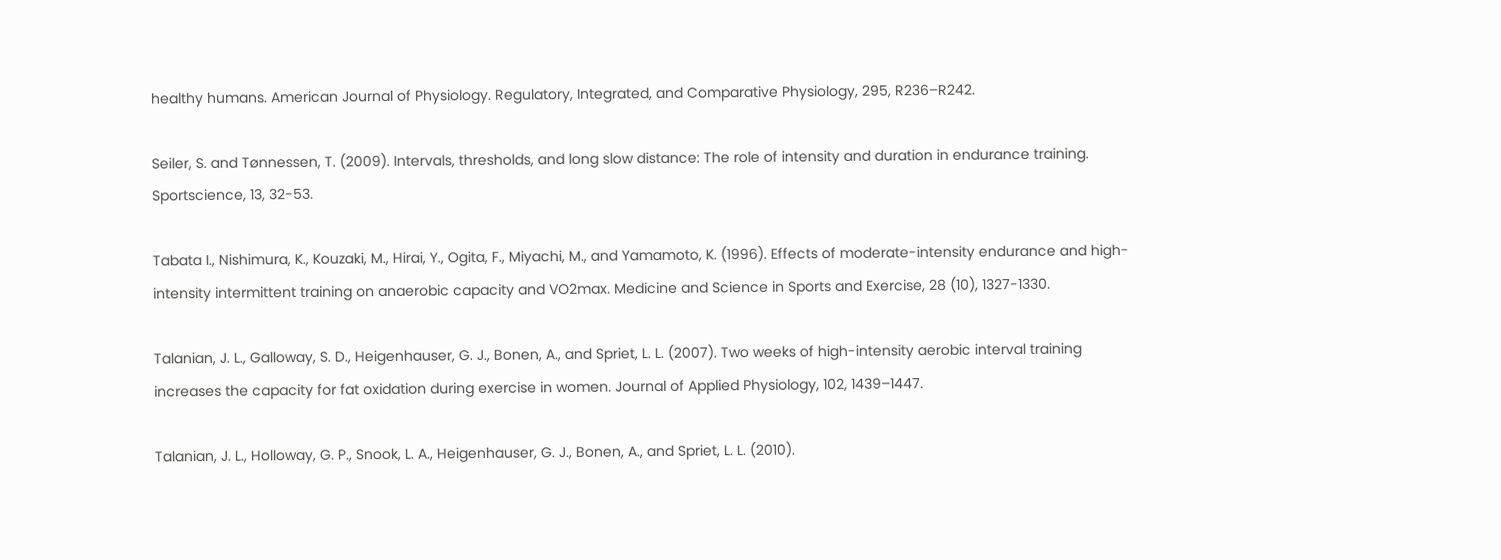healthy humans. American Journal of Physiology. Regulatory, Integrated, and Comparative Physiology, 295, R236–R242.

Seiler, S. and Tønnessen, T. (2009). Intervals, thresholds, and long slow distance: The role of intensity and duration in endurance training. Sportscience, 13, 32-53.

Tabata I., Nishimura, K., Kouzaki, M., Hirai, Y., Ogita, F., Miyachi, M., and Yamamoto, K. (1996). Effects of moderate-intensity endurance and high-intensity intermittent training on anaerobic capacity and VO2max. Medicine and Science in Sports and Exercise, 28 (10), 1327-1330.

Talanian, J. L., Galloway, S. D., Heigenhauser, G. J., Bonen, A., and Spriet, L. L. (2007). Two weeks of high-intensity aerobic interval training increases the capacity for fat oxidation during exercise in women. Journal of Applied Physiology, 102, 1439–1447.

Talanian, J. L., Holloway, G. P., Snook, L. A., Heigenhauser, G. J., Bonen, A., and Spriet, L. L. (2010).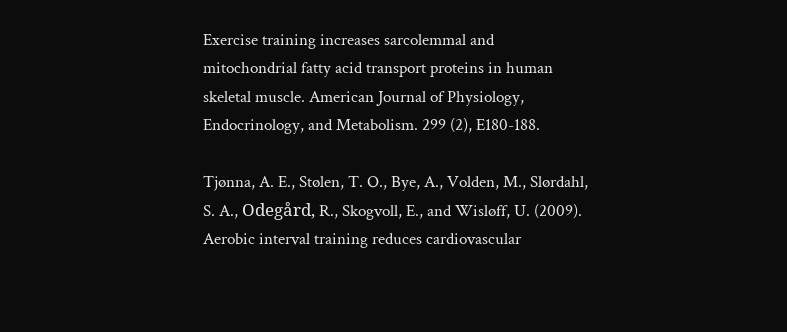Exercise training increases sarcolemmal and mitochondrial fatty acid transport proteins in human skeletal muscle. American Journal of Physiology, Endocrinology, and Metabolism. 299 (2), E180-188.

Tjønna, A. E., Stølen, T. O., Bye, A., Volden, M., Slørdahl, S. A., Odegård, R., Skogvoll, E., and Wisløff, U. (2009). Aerobic interval training reduces cardiovascular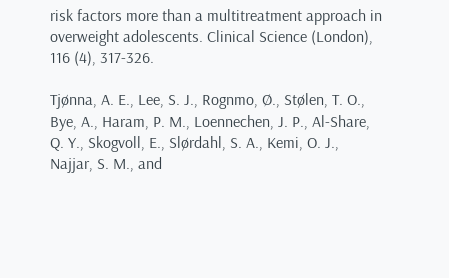risk factors more than a multitreatment approach in overweight adolescents. Clinical Science (London), 116 (4), 317-326.

Tjønna, A. E., Lee, S. J., Rognmo, Ø., Stølen, T. O., Bye, A., Haram, P. M., Loennechen, J. P., Al-Share, Q. Y., Skogvoll, E., Slørdahl, S. A., Kemi, O. J., Najjar, S. M., and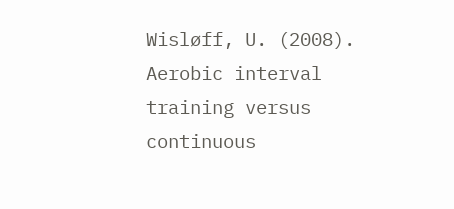Wisløff, U. (2008). Aerobic interval training versus continuous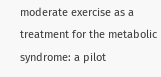moderate exercise as a treatment for the metabolic syndrome: a pilot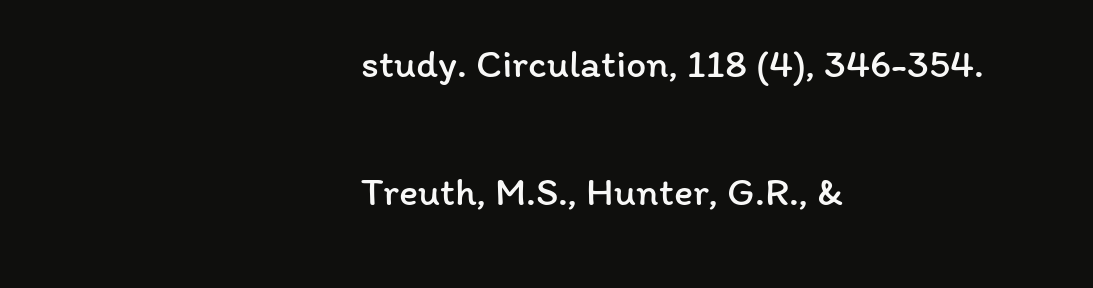study. Circulation, 118 (4), 346-354.

Treuth, M.S., Hunter, G.R., &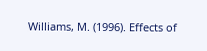Williams, M. (1996). Effects of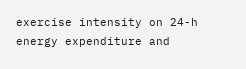exercise intensity on 24-h energy expenditure and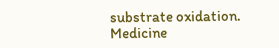substrate oxidation. Medicine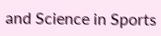and Science in Sports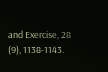and Exercise, 28 (9), 1138-1143.